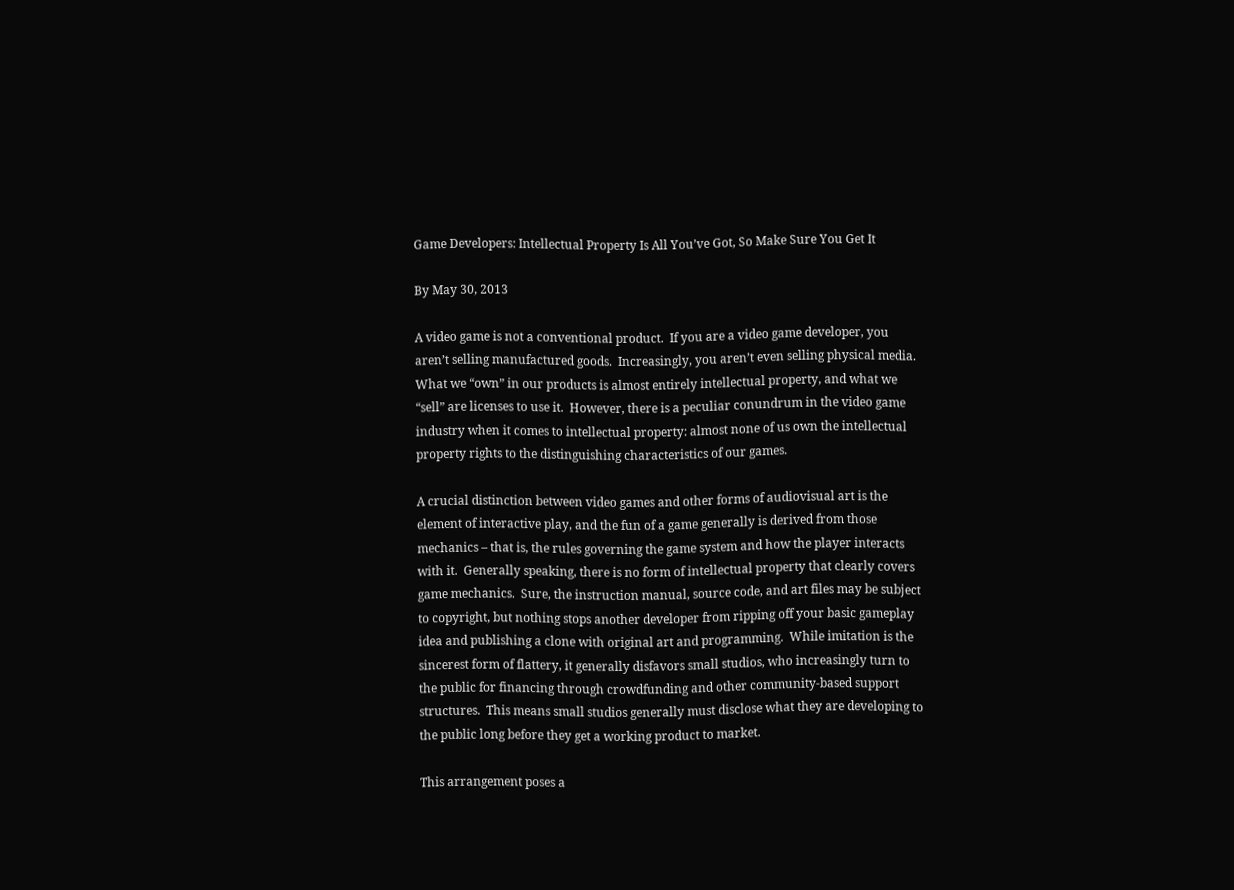Game Developers: Intellectual Property Is All You’ve Got, So Make Sure You Get It

By May 30, 2013

A video game is not a conventional product.  If you are a video game developer, you aren’t selling manufactured goods.  Increasingly, you aren’t even selling physical media.  What we “own” in our products is almost entirely intellectual property, and what we “sell” are licenses to use it.  However, there is a peculiar conundrum in the video game industry when it comes to intellectual property: almost none of us own the intellectual property rights to the distinguishing characteristics of our games.

A crucial distinction between video games and other forms of audiovisual art is the element of interactive play, and the fun of a game generally is derived from those mechanics – that is, the rules governing the game system and how the player interacts with it.  Generally speaking, there is no form of intellectual property that clearly covers game mechanics.  Sure, the instruction manual, source code, and art files may be subject to copyright, but nothing stops another developer from ripping off your basic gameplay idea and publishing a clone with original art and programming.  While imitation is the sincerest form of flattery, it generally disfavors small studios, who increasingly turn to the public for financing through crowdfunding and other community-based support structures.  This means small studios generally must disclose what they are developing to the public long before they get a working product to market.

This arrangement poses a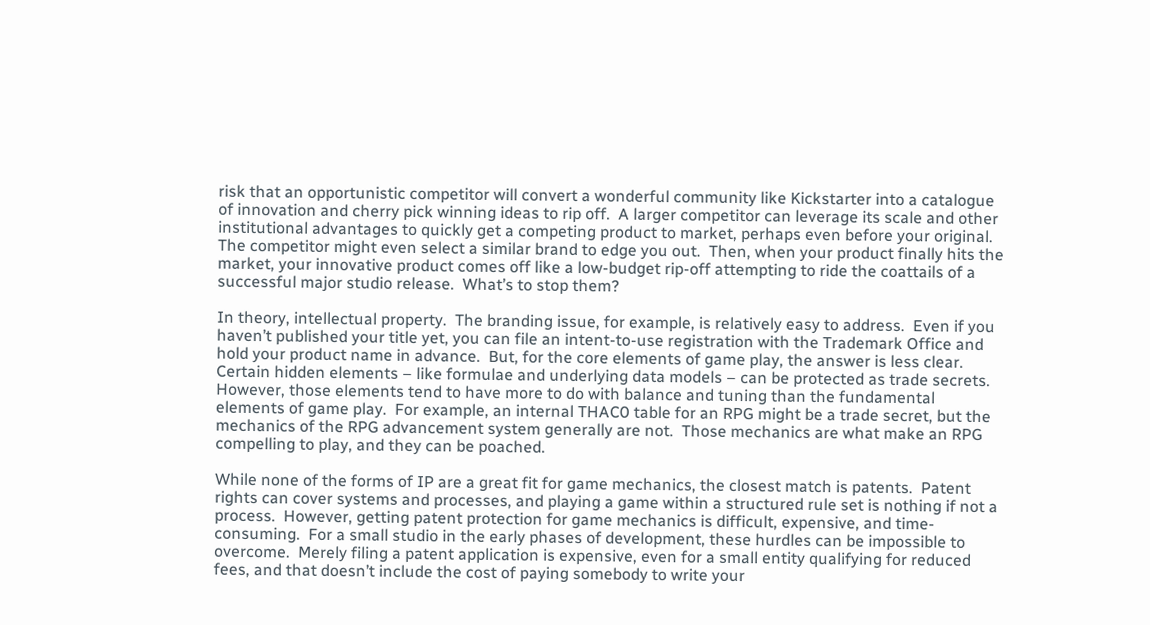risk that an opportunistic competitor will convert a wonderful community like Kickstarter into a catalogue of innovation and cherry pick winning ideas to rip off.  A larger competitor can leverage its scale and other institutional advantages to quickly get a competing product to market, perhaps even before your original.  The competitor might even select a similar brand to edge you out.  Then, when your product finally hits the market, your innovative product comes off like a low-budget rip-off attempting to ride the coattails of a successful major studio release.  What’s to stop them?

In theory, intellectual property.  The branding issue, for example, is relatively easy to address.  Even if you haven’t published your title yet, you can file an intent-to-use registration with the Trademark Office and hold your product name in advance.  But, for the core elements of game play, the answer is less clear.  Certain hidden elements – like formulae and underlying data models – can be protected as trade secrets.  However, those elements tend to have more to do with balance and tuning than the fundamental elements of game play.  For example, an internal THAC0 table for an RPG might be a trade secret, but the mechanics of the RPG advancement system generally are not.  Those mechanics are what make an RPG compelling to play, and they can be poached.

While none of the forms of IP are a great fit for game mechanics, the closest match is patents.  Patent rights can cover systems and processes, and playing a game within a structured rule set is nothing if not a process.  However, getting patent protection for game mechanics is difficult, expensive, and time-consuming.  For a small studio in the early phases of development, these hurdles can be impossible to overcome.  Merely filing a patent application is expensive, even for a small entity qualifying for reduced fees, and that doesn’t include the cost of paying somebody to write your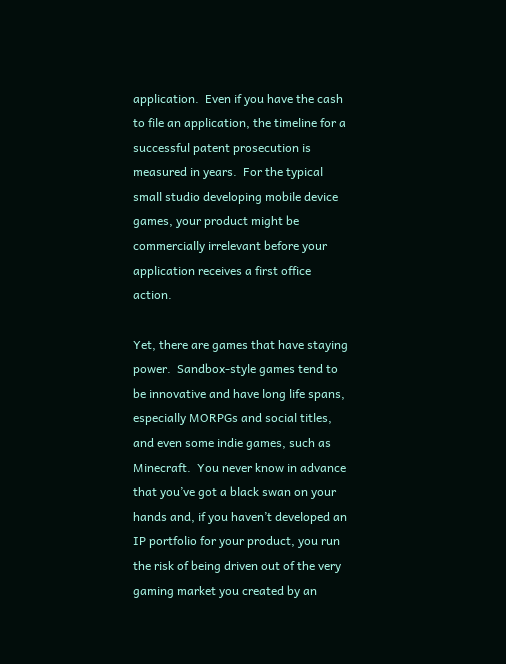application.  Even if you have the cash to file an application, the timeline for a successful patent prosecution is measured in years.  For the typical small studio developing mobile device games, your product might be commercially irrelevant before your application receives a first office action.

Yet, there are games that have staying power.  Sandbox-style games tend to be innovative and have long life spans, especially MORPGs and social titles, and even some indie games, such as Minecraft.  You never know in advance that you’ve got a black swan on your hands and, if you haven’t developed an IP portfolio for your product, you run the risk of being driven out of the very gaming market you created by an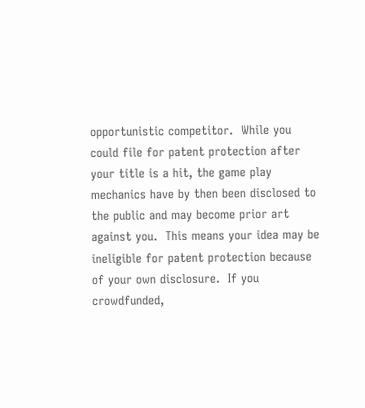opportunistic competitor.  While you could file for patent protection after your title is a hit, the game play mechanics have by then been disclosed to the public and may become prior art against you.  This means your idea may be ineligible for patent protection because of your own disclosure.  If you crowdfunded,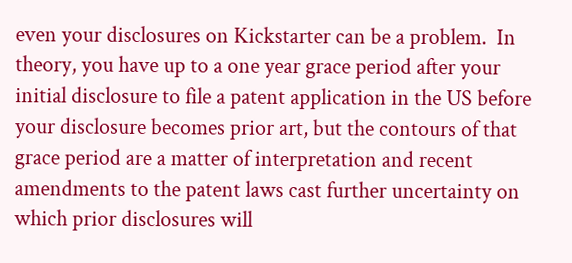even your disclosures on Kickstarter can be a problem.  In theory, you have up to a one year grace period after your initial disclosure to file a patent application in the US before your disclosure becomes prior art, but the contours of that grace period are a matter of interpretation and recent amendments to the patent laws cast further uncertainty on which prior disclosures will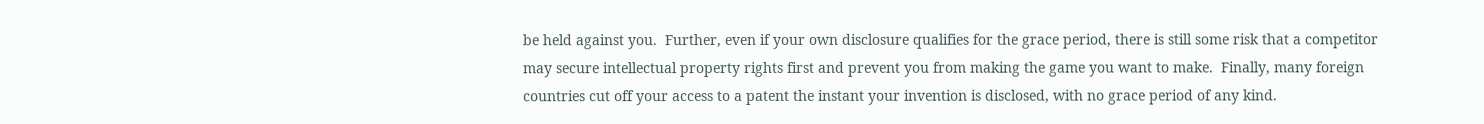be held against you.  Further, even if your own disclosure qualifies for the grace period, there is still some risk that a competitor may secure intellectual property rights first and prevent you from making the game you want to make.  Finally, many foreign countries cut off your access to a patent the instant your invention is disclosed, with no grace period of any kind.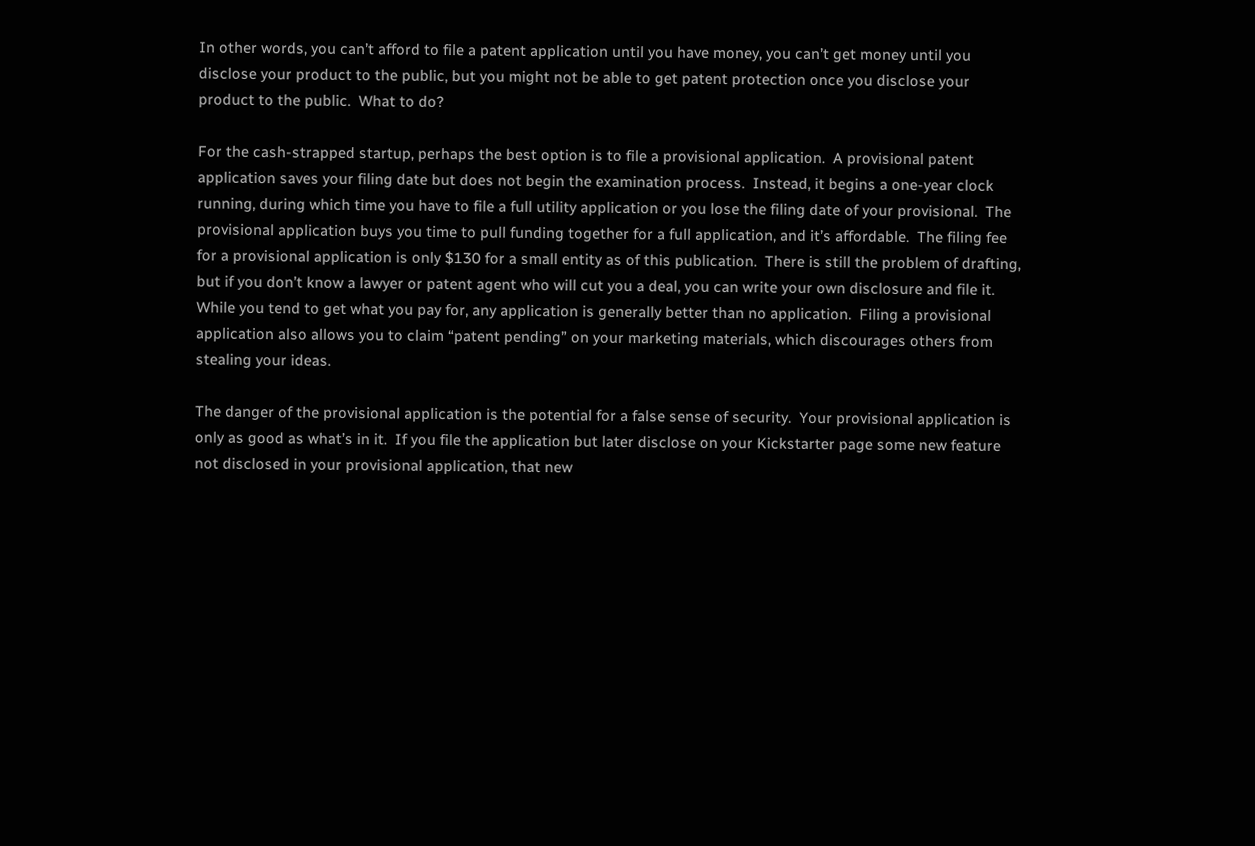In other words, you can’t afford to file a patent application until you have money, you can’t get money until you disclose your product to the public, but you might not be able to get patent protection once you disclose your product to the public.  What to do?

For the cash-strapped startup, perhaps the best option is to file a provisional application.  A provisional patent application saves your filing date but does not begin the examination process.  Instead, it begins a one-year clock running, during which time you have to file a full utility application or you lose the filing date of your provisional.  The provisional application buys you time to pull funding together for a full application, and it’s affordable.  The filing fee for a provisional application is only $130 for a small entity as of this publication.  There is still the problem of drafting, but if you don’t know a lawyer or patent agent who will cut you a deal, you can write your own disclosure and file it.  While you tend to get what you pay for, any application is generally better than no application.  Filing a provisional application also allows you to claim “patent pending” on your marketing materials, which discourages others from stealing your ideas.

The danger of the provisional application is the potential for a false sense of security.  Your provisional application is only as good as what’s in it.  If you file the application but later disclose on your Kickstarter page some new feature not disclosed in your provisional application, that new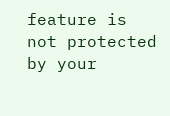feature is not protected by your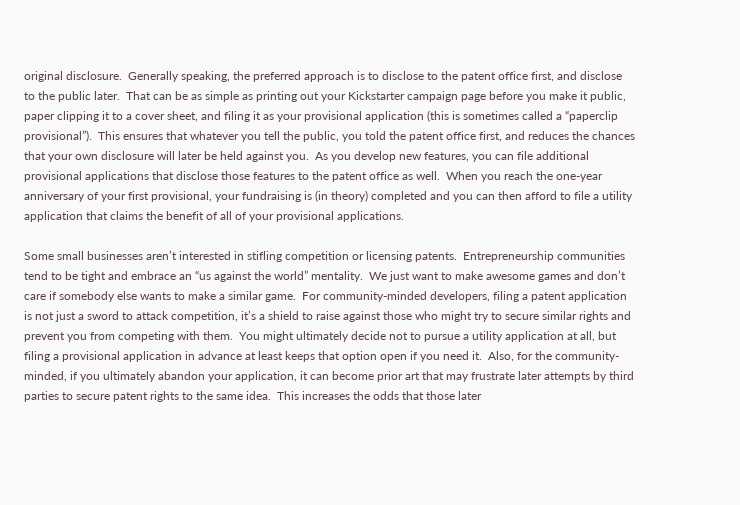original disclosure.  Generally speaking, the preferred approach is to disclose to the patent office first, and disclose to the public later.  That can be as simple as printing out your Kickstarter campaign page before you make it public, paper clipping it to a cover sheet, and filing it as your provisional application (this is sometimes called a “paperclip provisional”).  This ensures that whatever you tell the public, you told the patent office first, and reduces the chances that your own disclosure will later be held against you.  As you develop new features, you can file additional provisional applications that disclose those features to the patent office as well.  When you reach the one-year anniversary of your first provisional, your fundraising is (in theory) completed and you can then afford to file a utility application that claims the benefit of all of your provisional applications.

Some small businesses aren’t interested in stifling competition or licensing patents.  Entrepreneurship communities tend to be tight and embrace an “us against the world” mentality.  We just want to make awesome games and don’t care if somebody else wants to make a similar game.  For community-minded developers, filing a patent application is not just a sword to attack competition, it’s a shield to raise against those who might try to secure similar rights and prevent you from competing with them.  You might ultimately decide not to pursue a utility application at all, but filing a provisional application in advance at least keeps that option open if you need it.  Also, for the community-minded, if you ultimately abandon your application, it can become prior art that may frustrate later attempts by third parties to secure patent rights to the same idea.  This increases the odds that those later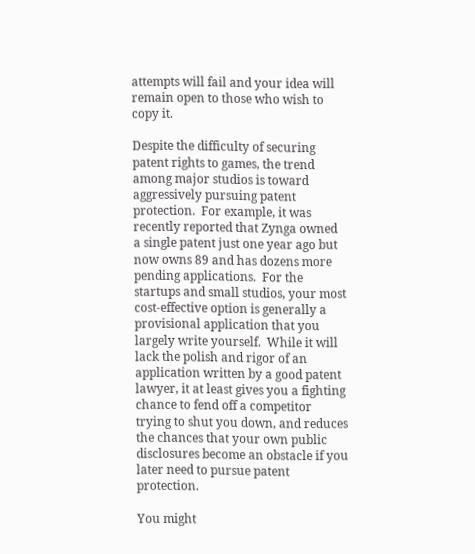attempts will fail and your idea will remain open to those who wish to copy it.

Despite the difficulty of securing patent rights to games, the trend among major studios is toward aggressively pursuing patent protection.  For example, it was recently reported that Zynga owned a single patent just one year ago but now owns 89 and has dozens more pending applications.  For the startups and small studios, your most cost-effective option is generally a provisional application that you largely write yourself.  While it will lack the polish and rigor of an application written by a good patent lawyer, it at least gives you a fighting chance to fend off a competitor trying to shut you down, and reduces the chances that your own public disclosures become an obstacle if you later need to pursue patent protection.

You might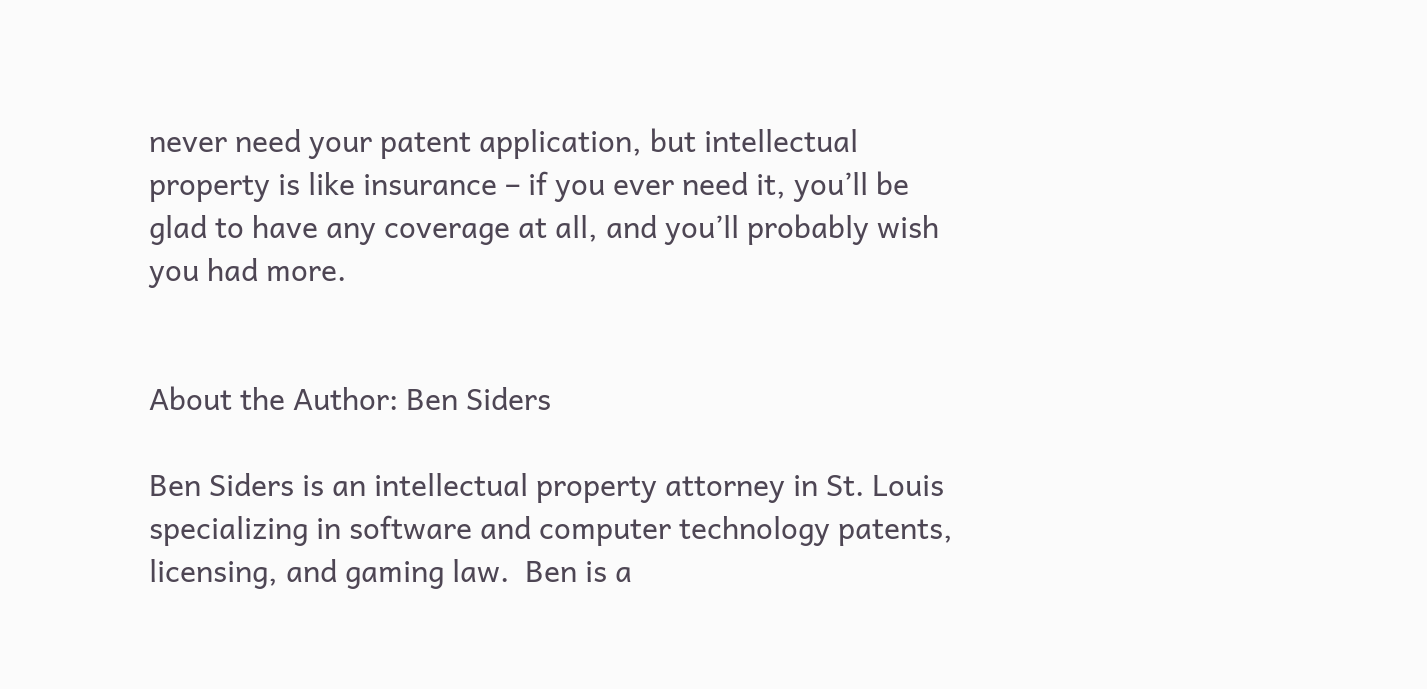never need your patent application, but intellectual property is like insurance – if you ever need it, you’ll be glad to have any coverage at all, and you’ll probably wish you had more.


About the Author: Ben Siders

Ben Siders is an intellectual property attorney in St. Louis specializing in software and computer technology patents, licensing, and gaming law.  Ben is a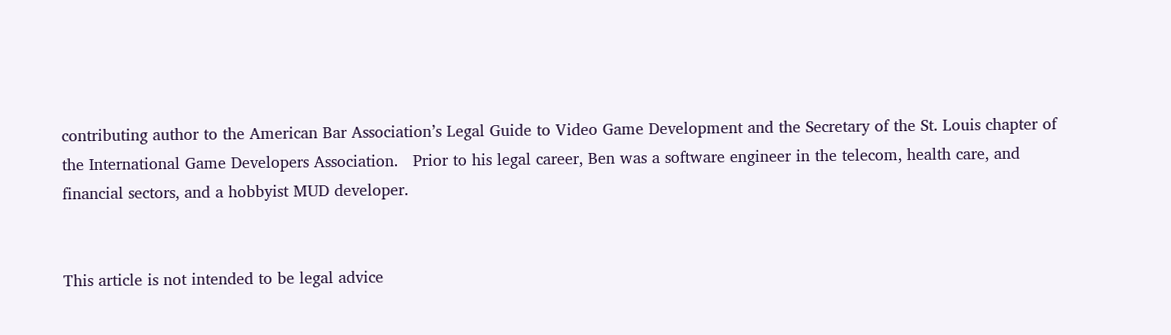contributing author to the American Bar Association’s Legal Guide to Video Game Development and the Secretary of the St. Louis chapter of the International Game Developers Association.   Prior to his legal career, Ben was a software engineer in the telecom, health care, and financial sectors, and a hobbyist MUD developer.


This article is not intended to be legal advice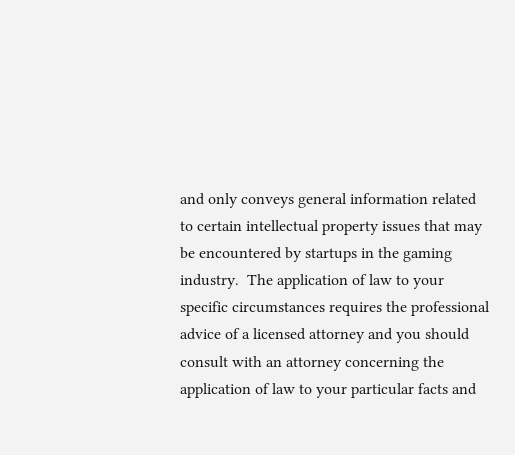and only conveys general information related to certain intellectual property issues that may be encountered by startups in the gaming industry.  The application of law to your specific circumstances requires the professional advice of a licensed attorney and you should consult with an attorney concerning the application of law to your particular facts and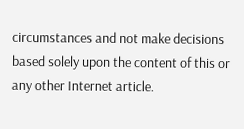circumstances and not make decisions based solely upon the content of this or any other Internet article.